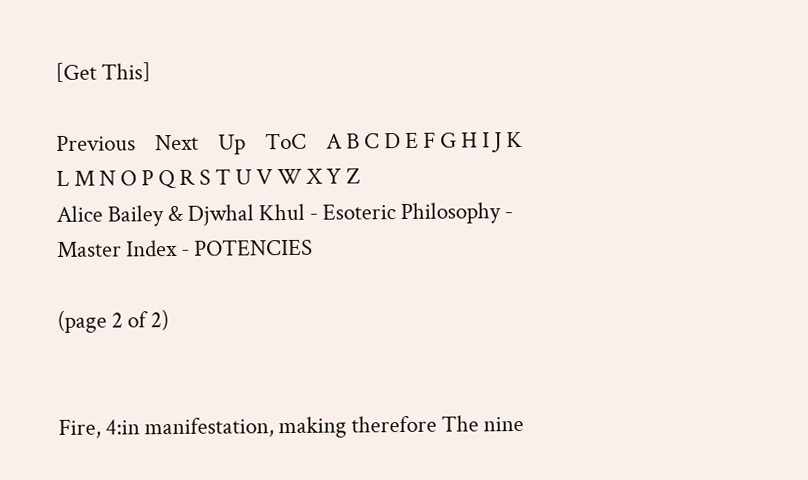[Get This]

Previous    Next    Up    ToC    A B C D E F G H I J K L M N O P Q R S T U V W X Y Z
Alice Bailey & Djwhal Khul - Esoteric Philosophy - Master Index - POTENCIES

(page 2 of 2)


Fire, 4:in manifestation, making therefore The nine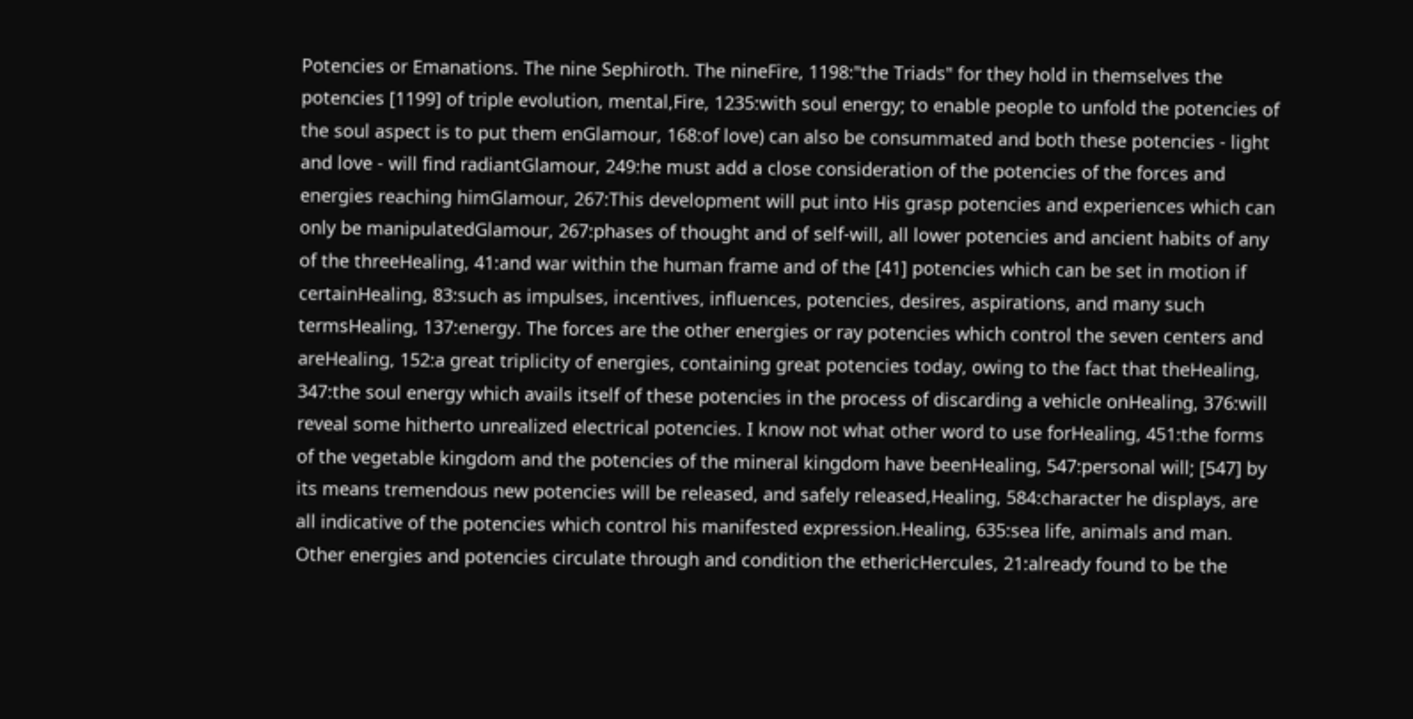Potencies or Emanations. The nine Sephiroth. The nineFire, 1198:"the Triads" for they hold in themselves the potencies [1199] of triple evolution, mental,Fire, 1235:with soul energy; to enable people to unfold the potencies of the soul aspect is to put them enGlamour, 168:of love) can also be consummated and both these potencies - light and love - will find radiantGlamour, 249:he must add a close consideration of the potencies of the forces and energies reaching himGlamour, 267:This development will put into His grasp potencies and experiences which can only be manipulatedGlamour, 267:phases of thought and of self-will, all lower potencies and ancient habits of any of the threeHealing, 41:and war within the human frame and of the [41] potencies which can be set in motion if certainHealing, 83:such as impulses, incentives, influences, potencies, desires, aspirations, and many such termsHealing, 137:energy. The forces are the other energies or ray potencies which control the seven centers and areHealing, 152:a great triplicity of energies, containing great potencies today, owing to the fact that theHealing, 347:the soul energy which avails itself of these potencies in the process of discarding a vehicle onHealing, 376:will reveal some hitherto unrealized electrical potencies. I know not what other word to use forHealing, 451:the forms of the vegetable kingdom and the potencies of the mineral kingdom have beenHealing, 547:personal will; [547] by its means tremendous new potencies will be released, and safely released,Healing, 584:character he displays, are all indicative of the potencies which control his manifested expression.Healing, 635:sea life, animals and man. Other energies and potencies circulate through and condition the ethericHercules, 21:already found to be the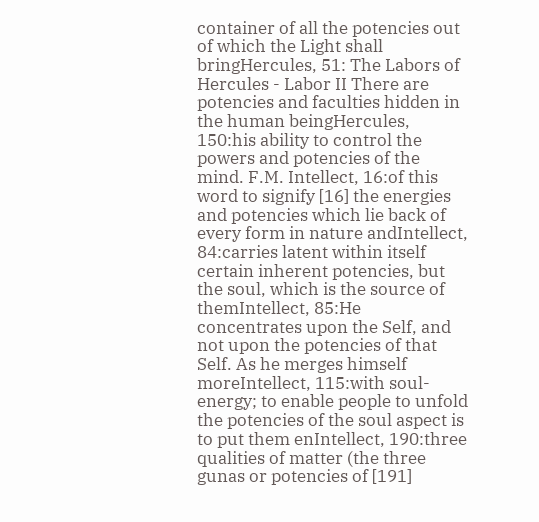container of all the potencies out of which the Light shall bringHercules, 51: The Labors of Hercules - Labor II There are potencies and faculties hidden in the human beingHercules, 150:his ability to control the powers and potencies of the mind. F.M. Intellect, 16:of this word to signify [16] the energies and potencies which lie back of every form in nature andIntellect, 84:carries latent within itself certain inherent potencies, but the soul, which is the source of themIntellect, 85:He concentrates upon the Self, and not upon the potencies of that Self. As he merges himself moreIntellect, 115:with soul-energy; to enable people to unfold the potencies of the soul aspect is to put them enIntellect, 190:three qualities of matter (the three gunas or potencies of [191]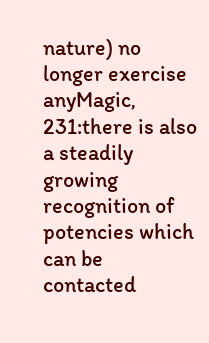nature) no longer exercise anyMagic, 231:there is also a steadily growing recognition of potencies which can be contacted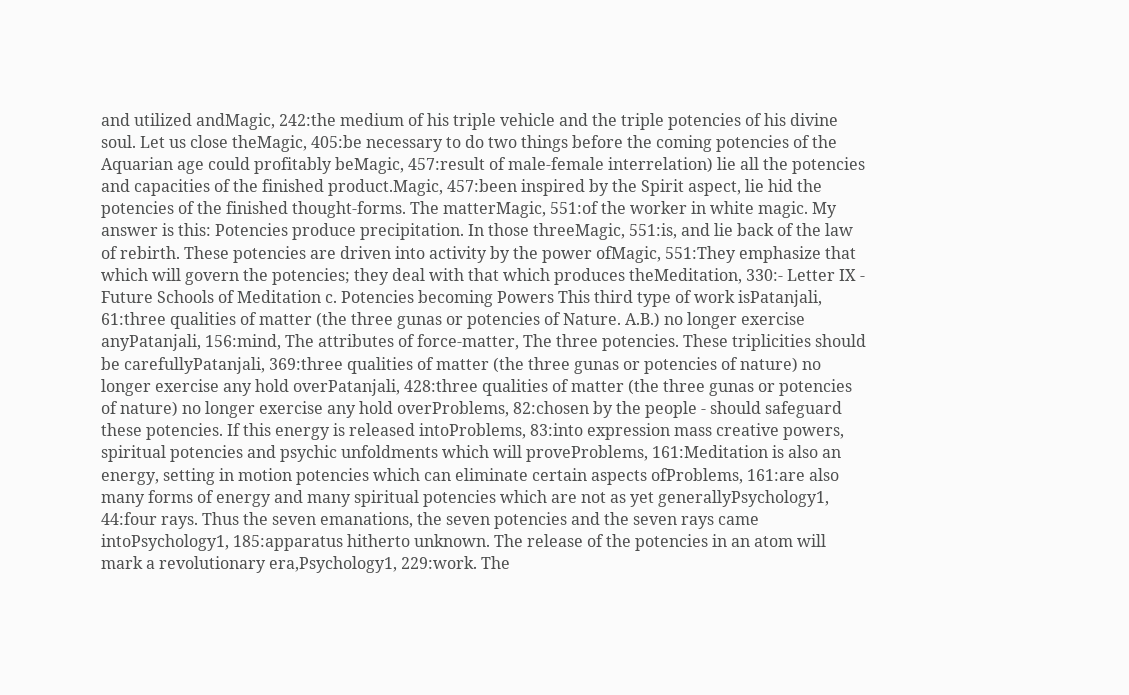and utilized andMagic, 242:the medium of his triple vehicle and the triple potencies of his divine soul. Let us close theMagic, 405:be necessary to do two things before the coming potencies of the Aquarian age could profitably beMagic, 457:result of male-female interrelation) lie all the potencies and capacities of the finished product.Magic, 457:been inspired by the Spirit aspect, lie hid the potencies of the finished thought-forms. The matterMagic, 551:of the worker in white magic. My answer is this: Potencies produce precipitation. In those threeMagic, 551:is, and lie back of the law of rebirth. These potencies are driven into activity by the power ofMagic, 551:They emphasize that which will govern the potencies; they deal with that which produces theMeditation, 330:- Letter IX - Future Schools of Meditation c. Potencies becoming Powers This third type of work isPatanjali, 61:three qualities of matter (the three gunas or potencies of Nature. A.B.) no longer exercise anyPatanjali, 156:mind, The attributes of force-matter, The three potencies. These triplicities should be carefullyPatanjali, 369:three qualities of matter (the three gunas or potencies of nature) no longer exercise any hold overPatanjali, 428:three qualities of matter (the three gunas or potencies of nature) no longer exercise any hold overProblems, 82:chosen by the people - should safeguard these potencies. If this energy is released intoProblems, 83:into expression mass creative powers, spiritual potencies and psychic unfoldments which will proveProblems, 161:Meditation is also an energy, setting in motion potencies which can eliminate certain aspects ofProblems, 161:are also many forms of energy and many spiritual potencies which are not as yet generallyPsychology1, 44:four rays. Thus the seven emanations, the seven potencies and the seven rays came intoPsychology1, 185:apparatus hitherto unknown. The release of the potencies in an atom will mark a revolutionary era,Psychology1, 229:work. The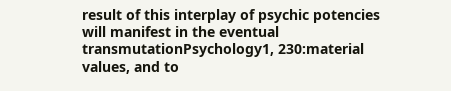result of this interplay of psychic potencies will manifest in the eventual transmutationPsychology1, 230:material values, and to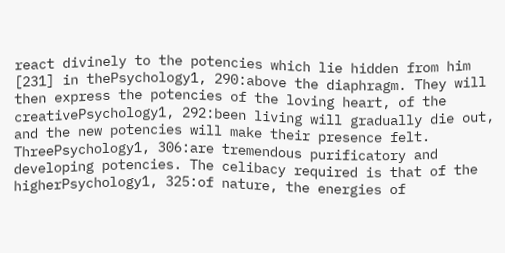react divinely to the potencies which lie hidden from him [231] in thePsychology1, 290:above the diaphragm. They will then express the potencies of the loving heart, of the creativePsychology1, 292:been living will gradually die out, and the new potencies will make their presence felt. ThreePsychology1, 306:are tremendous purificatory and developing potencies. The celibacy required is that of the higherPsychology1, 325:of nature, the energies of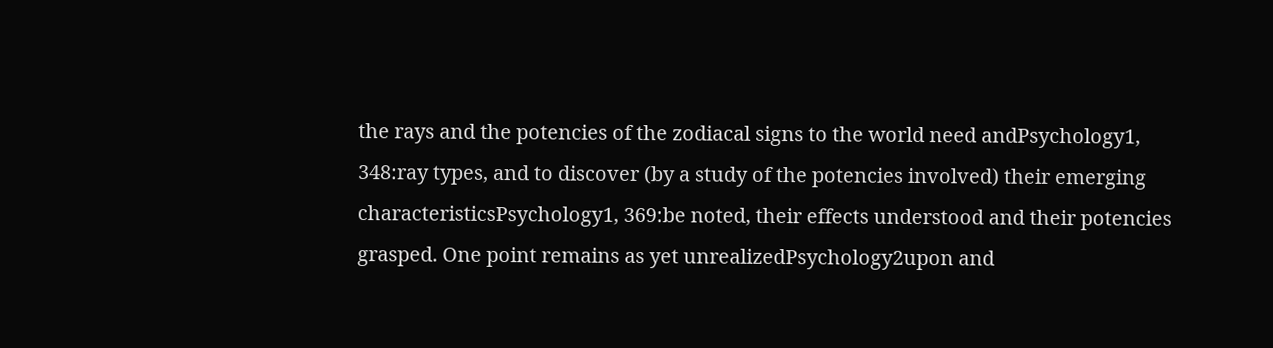the rays and the potencies of the zodiacal signs to the world need andPsychology1, 348:ray types, and to discover (by a study of the potencies involved) their emerging characteristicsPsychology1, 369:be noted, their effects understood and their potencies grasped. One point remains as yet unrealizedPsychology2upon and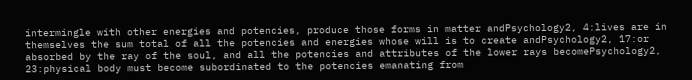intermingle with other energies and potencies, produce those forms in matter andPsychology2, 4:lives are in themselves the sum total of all the potencies and energies whose will is to create andPsychology2, 17:or absorbed by the ray of the soul, and all the potencies and attributes of the lower rays becomePsychology2, 23:physical body must become subordinated to the potencies emanating from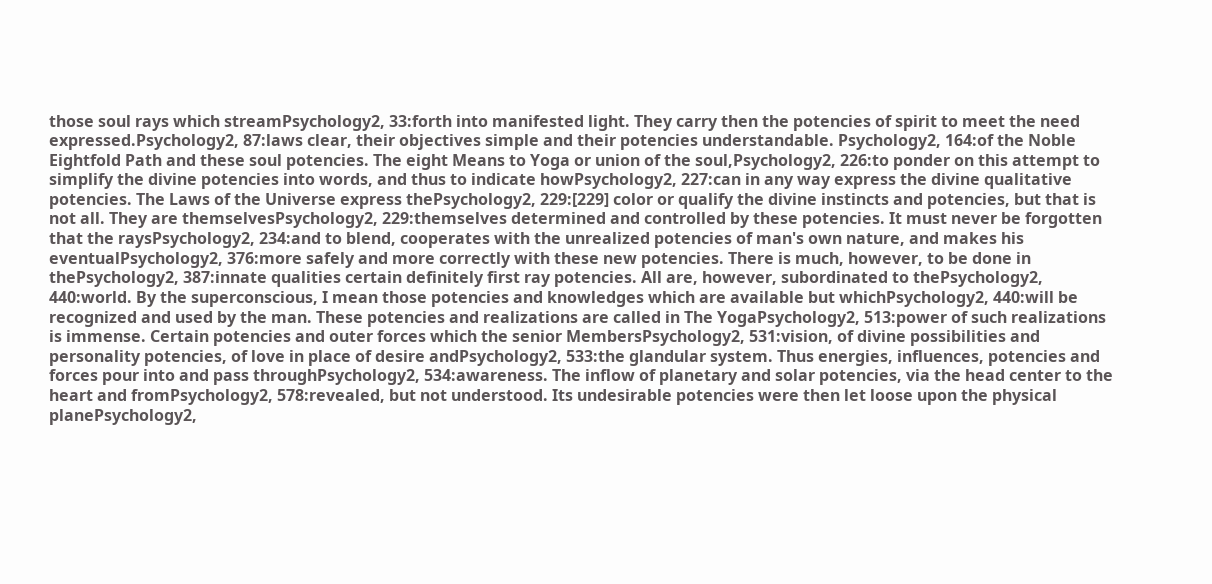those soul rays which streamPsychology2, 33:forth into manifested light. They carry then the potencies of spirit to meet the need expressed.Psychology2, 87:laws clear, their objectives simple and their potencies understandable. Psychology2, 164:of the Noble Eightfold Path and these soul potencies. The eight Means to Yoga or union of the soul,Psychology2, 226:to ponder on this attempt to simplify the divine potencies into words, and thus to indicate howPsychology2, 227:can in any way express the divine qualitative potencies. The Laws of the Universe express thePsychology2, 229:[229] color or qualify the divine instincts and potencies, but that is not all. They are themselvesPsychology2, 229:themselves determined and controlled by these potencies. It must never be forgotten that the raysPsychology2, 234:and to blend, cooperates with the unrealized potencies of man's own nature, and makes his eventualPsychology2, 376:more safely and more correctly with these new potencies. There is much, however, to be done in thePsychology2, 387:innate qualities certain definitely first ray potencies. All are, however, subordinated to thePsychology2, 440:world. By the superconscious, I mean those potencies and knowledges which are available but whichPsychology2, 440:will be recognized and used by the man. These potencies and realizations are called in The YogaPsychology2, 513:power of such realizations is immense. Certain potencies and outer forces which the senior MembersPsychology2, 531:vision, of divine possibilities and personality potencies, of love in place of desire andPsychology2, 533:the glandular system. Thus energies, influences, potencies and forces pour into and pass throughPsychology2, 534:awareness. The inflow of planetary and solar potencies, via the head center to the heart and fromPsychology2, 578:revealed, but not understood. Its undesirable potencies were then let loose upon the physical planePsychology2,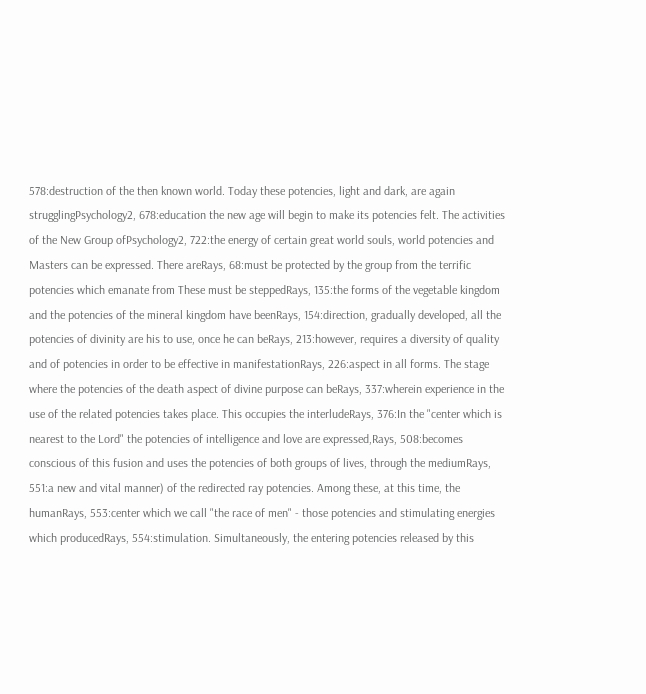578:destruction of the then known world. Today these potencies, light and dark, are again strugglingPsychology2, 678:education the new age will begin to make its potencies felt. The activities of the New Group ofPsychology2, 722:the energy of certain great world souls, world potencies and Masters can be expressed. There areRays, 68:must be protected by the group from the terrific potencies which emanate from These must be steppedRays, 135:the forms of the vegetable kingdom and the potencies of the mineral kingdom have beenRays, 154:direction, gradually developed, all the potencies of divinity are his to use, once he can beRays, 213:however, requires a diversity of quality and of potencies in order to be effective in manifestationRays, 226:aspect in all forms. The stage where the potencies of the death aspect of divine purpose can beRays, 337:wherein experience in the use of the related potencies takes place. This occupies the interludeRays, 376:In the "center which is nearest to the Lord" the potencies of intelligence and love are expressed,Rays, 508:becomes conscious of this fusion and uses the potencies of both groups of lives, through the mediumRays, 551:a new and vital manner) of the redirected ray potencies. Among these, at this time, the humanRays, 553:center which we call "the race of men" - those potencies and stimulating energies which producedRays, 554:stimulation. Simultaneously, the entering potencies released by this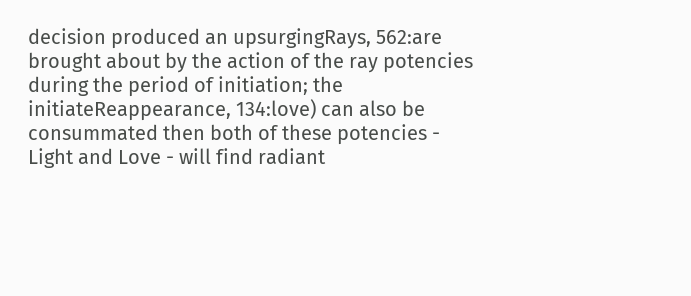decision produced an upsurgingRays, 562:are brought about by the action of the ray potencies during the period of initiation; the initiateReappearance, 134:love) can also be consummated then both of these potencies - Light and Love - will find radiant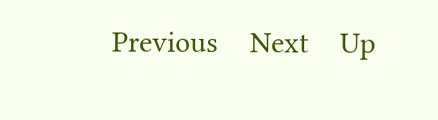Previous    Next    Up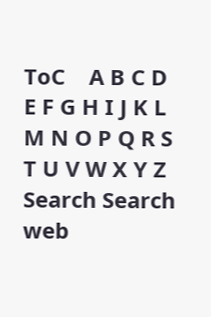ToC    A B C D E F G H I J K L M N O P Q R S T U V W X Y Z
Search Search web